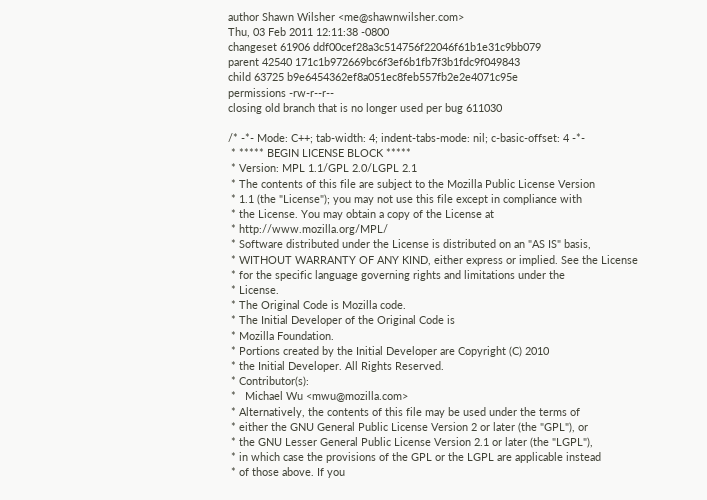author Shawn Wilsher <me@shawnwilsher.com>
Thu, 03 Feb 2011 12:11:38 -0800
changeset 61906 ddf00cef28a3c514756f22046f61b1e31c9bb079
parent 42540 171c1b972669bc6f3ef6b1fb7f3b1fdc9f049843
child 63725 b9e6454362ef8a051ec8feb557fb2e2e4071c95e
permissions -rw-r--r--
closing old branch that is no longer used per bug 611030

/* -*- Mode: C++; tab-width: 4; indent-tabs-mode: nil; c-basic-offset: 4 -*-
 * ***** BEGIN LICENSE BLOCK *****
 * Version: MPL 1.1/GPL 2.0/LGPL 2.1
 * The contents of this file are subject to the Mozilla Public License Version
 * 1.1 (the "License"); you may not use this file except in compliance with
 * the License. You may obtain a copy of the License at
 * http://www.mozilla.org/MPL/
 * Software distributed under the License is distributed on an "AS IS" basis,
 * WITHOUT WARRANTY OF ANY KIND, either express or implied. See the License
 * for the specific language governing rights and limitations under the
 * License.
 * The Original Code is Mozilla code.
 * The Initial Developer of the Original Code is
 * Mozilla Foundation.
 * Portions created by the Initial Developer are Copyright (C) 2010
 * the Initial Developer. All Rights Reserved.
 * Contributor(s):
 *   Michael Wu <mwu@mozilla.com>
 * Alternatively, the contents of this file may be used under the terms of
 * either the GNU General Public License Version 2 or later (the "GPL"), or
 * the GNU Lesser General Public License Version 2.1 or later (the "LGPL"),
 * in which case the provisions of the GPL or the LGPL are applicable instead
 * of those above. If you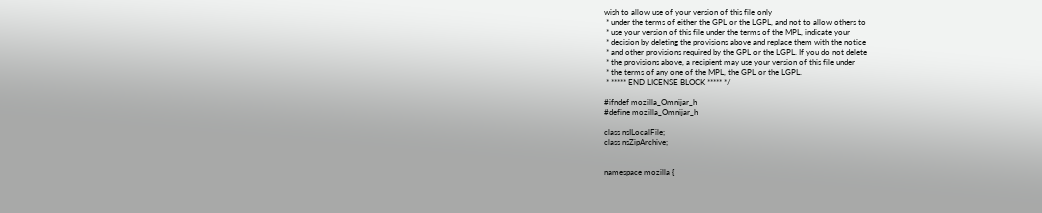wish to allow use of your version of this file only
 * under the terms of either the GPL or the LGPL, and not to allow others to
 * use your version of this file under the terms of the MPL, indicate your
 * decision by deleting the provisions above and replace them with the notice
 * and other provisions required by the GPL or the LGPL. If you do not delete
 * the provisions above, a recipient may use your version of this file under
 * the terms of any one of the MPL, the GPL or the LGPL.
 * ***** END LICENSE BLOCK ***** */

#ifndef mozilla_Omnijar_h
#define mozilla_Omnijar_h

class nsILocalFile;
class nsZipArchive;


namespace mozilla {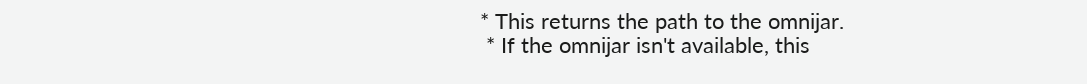* This returns the path to the omnijar.
 * If the omnijar isn't available, this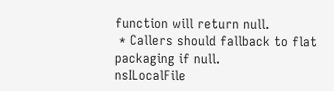function will return null.
 * Callers should fallback to flat packaging if null.
nsILocalFile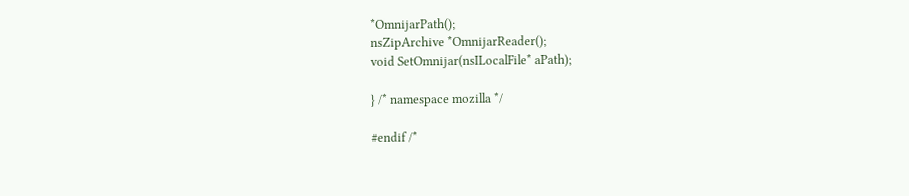*OmnijarPath();
nsZipArchive *OmnijarReader();
void SetOmnijar(nsILocalFile* aPath);

} /* namespace mozilla */

#endif /*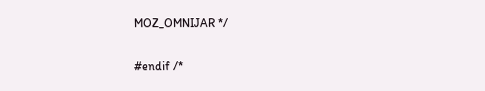MOZ_OMNIJAR */

#endif /*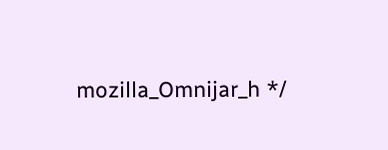mozilla_Omnijar_h */